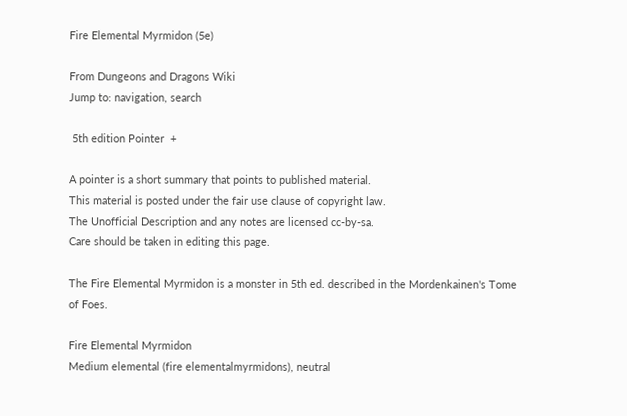Fire Elemental Myrmidon (5e)

From Dungeons and Dragons Wiki
Jump to: navigation, search

 5th edition Pointer  +

A pointer is a short summary that points to published material.
This material is posted under the fair use clause of copyright law.
The Unofficial Description and any notes are licensed cc-by-sa.
Care should be taken in editing this page.

The Fire Elemental Myrmidon is a monster in 5th ed. described in the Mordenkainen's Tome of Foes.

Fire Elemental Myrmidon
Medium elemental (fire elementalmyrmidons), neutral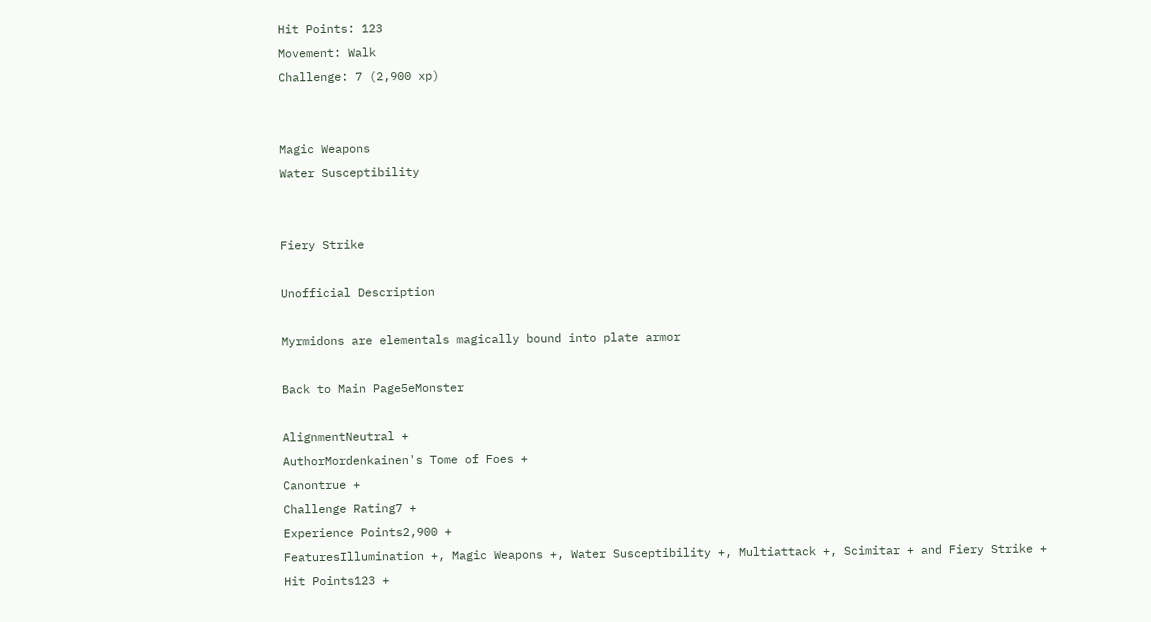Hit Points: 123
Movement: Walk
Challenge: 7 (2,900 xp)


Magic Weapons
Water Susceptibility


Fiery Strike

Unofficial Description

Myrmidons are elementals magically bound into plate armor

Back to Main Page5eMonster

AlignmentNeutral +
AuthorMordenkainen's Tome of Foes +
Canontrue +
Challenge Rating7 +
Experience Points2,900 +
FeaturesIllumination +, Magic Weapons +, Water Susceptibility +, Multiattack +, Scimitar + and Fiery Strike +
Hit Points123 +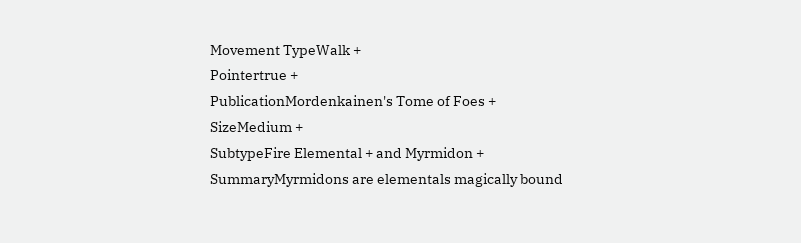Movement TypeWalk +
Pointertrue +
PublicationMordenkainen's Tome of Foes +
SizeMedium +
SubtypeFire Elemental + and Myrmidon +
SummaryMyrmidons are elementals magically bound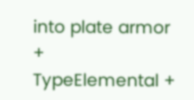into plate armor +
TypeElemental +